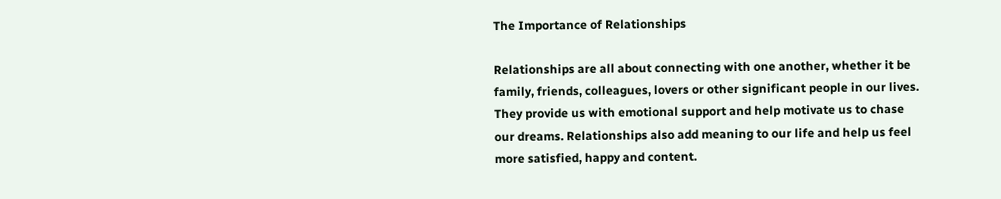The Importance of Relationships

Relationships are all about connecting with one another, whether it be family, friends, colleagues, lovers or other significant people in our lives. They provide us with emotional support and help motivate us to chase our dreams. Relationships also add meaning to our life and help us feel more satisfied, happy and content.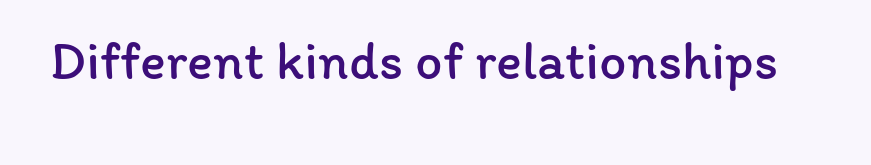Different kinds of relationships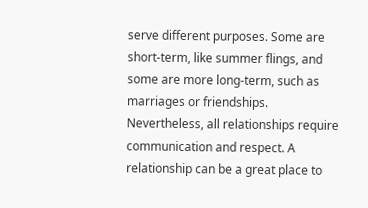serve different purposes. Some are short-term, like summer flings, and some are more long-term, such as marriages or friendships. Nevertheless, all relationships require communication and respect. A relationship can be a great place to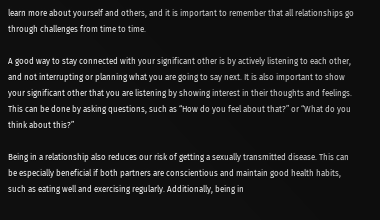learn more about yourself and others, and it is important to remember that all relationships go through challenges from time to time.

A good way to stay connected with your significant other is by actively listening to each other, and not interrupting or planning what you are going to say next. It is also important to show your significant other that you are listening by showing interest in their thoughts and feelings. This can be done by asking questions, such as “How do you feel about that?” or “What do you think about this?”

Being in a relationship also reduces our risk of getting a sexually transmitted disease. This can be especially beneficial if both partners are conscientious and maintain good health habits, such as eating well and exercising regularly. Additionally, being in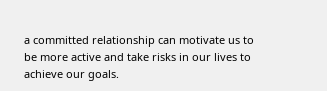a committed relationship can motivate us to be more active and take risks in our lives to achieve our goals.